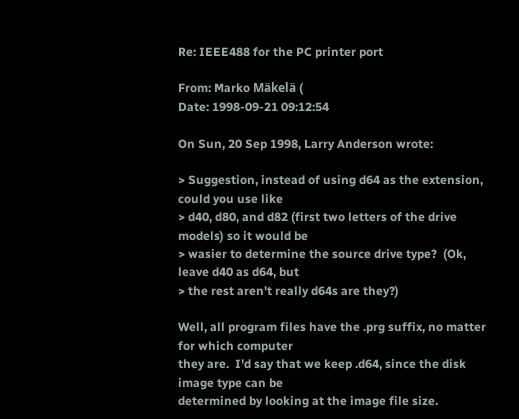Re: IEEE488 for the PC printer port

From: Marko Mäkelä (
Date: 1998-09-21 09:12:54

On Sun, 20 Sep 1998, Larry Anderson wrote:

> Suggestion, instead of using d64 as the extension, could you use like
> d40, d80, and d82 (first two letters of the drive models) so it would be
> wasier to determine the source drive type?  (Ok, leave d40 as d64, but
> the rest aren't really d64s are they?)

Well, all program files have the .prg suffix, no matter for which computer
they are.  I'd say that we keep .d64, since the disk image type can be
determined by looking at the image file size.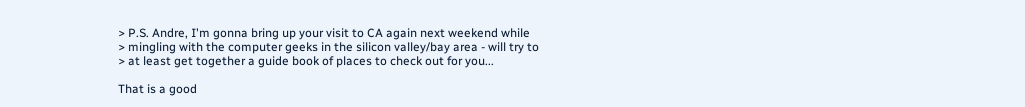> P.S. Andre, I'm gonna bring up your visit to CA again next weekend while
> mingling with the computer geeks in the silicon valley/bay area - will try to
> at least get together a guide book of places to check out for you...

That is a good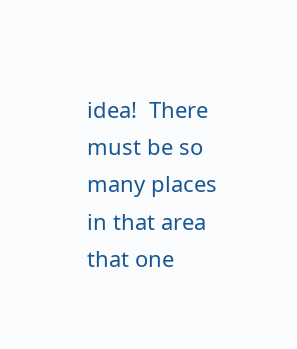idea!  There must be so many places in that area that one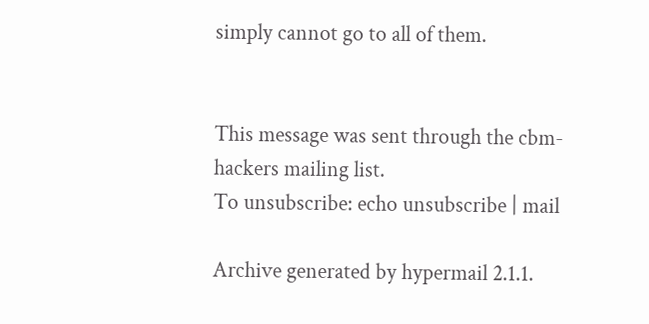simply cannot go to all of them.


This message was sent through the cbm-hackers mailing list.
To unsubscribe: echo unsubscribe | mail

Archive generated by hypermail 2.1.1.